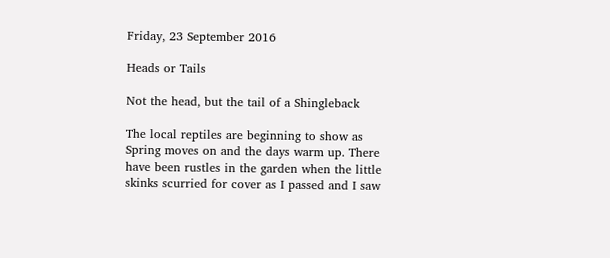Friday, 23 September 2016

Heads or Tails

Not the head, but the tail of a Shingleback

The local reptiles are beginning to show as Spring moves on and the days warm up. There have been rustles in the garden when the little skinks scurried for cover as I passed and I saw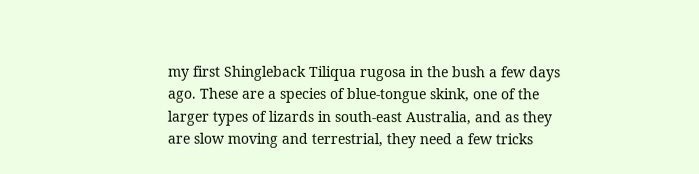my first Shingleback Tiliqua rugosa in the bush a few days ago. These are a species of blue-tongue skink, one of the larger types of lizards in south-east Australia, and as they are slow moving and terrestrial, they need a few tricks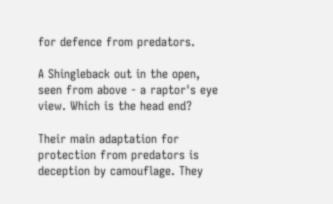for defence from predators.

A Shingleback out in the open, seen from above - a raptor's eye view. Which is the head end?

Their main adaptation for protection from predators is deception by camouflage. They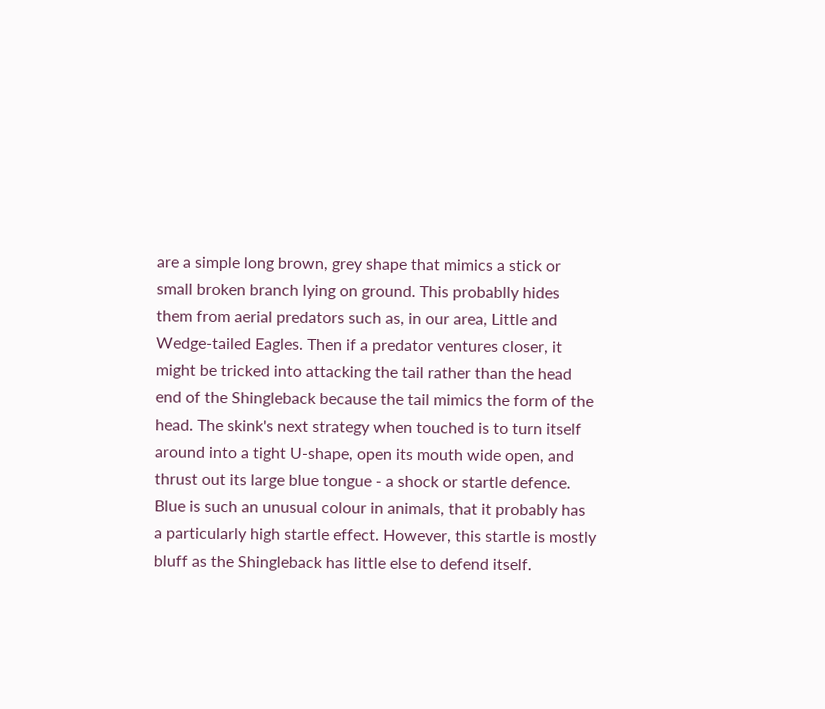are a simple long brown, grey shape that mimics a stick or small broken branch lying on ground. This probablly hides them from aerial predators such as, in our area, Little and Wedge-tailed Eagles. Then if a predator ventures closer, it might be tricked into attacking the tail rather than the head end of the Shingleback because the tail mimics the form of the head. The skink's next strategy when touched is to turn itself around into a tight U-shape, open its mouth wide open, and thrust out its large blue tongue - a shock or startle defence. Blue is such an unusual colour in animals, that it probably has a particularly high startle effect. However, this startle is mostly bluff as the Shingleback has little else to defend itself.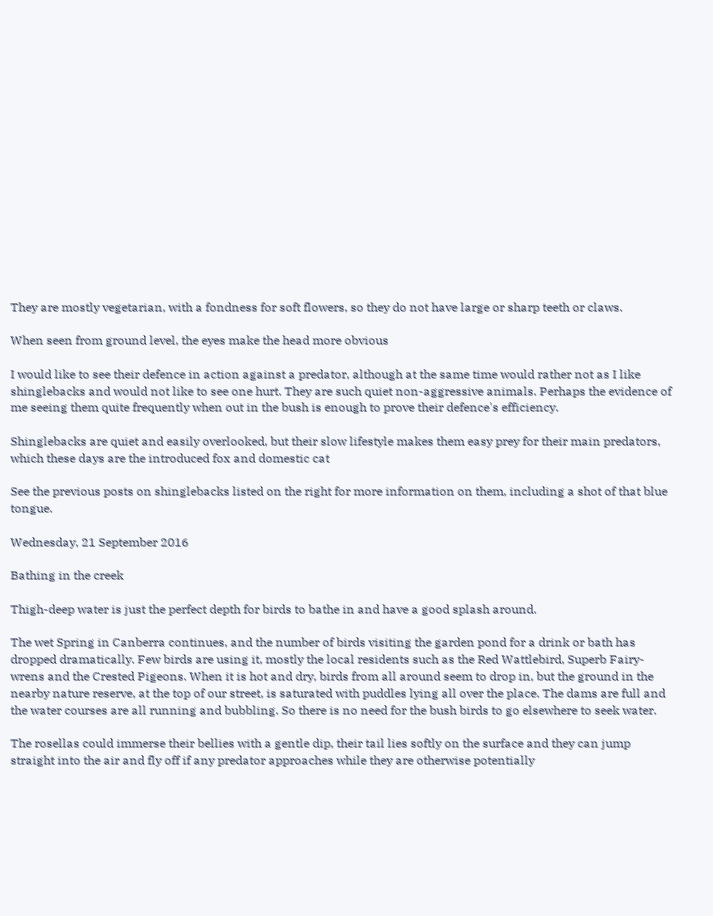They are mostly vegetarian, with a fondness for soft flowers, so they do not have large or sharp teeth or claws.

When seen from ground level, the eyes make the head more obvious

I would like to see their defence in action against a predator, although at the same time would rather not as I like shinglebacks and would not like to see one hurt. They are such quiet non-aggressive animals. Perhaps the evidence of me seeing them quite frequently when out in the bush is enough to prove their defence's efficiency.

Shinglebacks are quiet and easily overlooked, but their slow lifestyle makes them easy prey for their main predators,
which these days are the introduced fox and domestic cat

See the previous posts on shinglebacks listed on the right for more information on them, including a shot of that blue tongue.

Wednesday, 21 September 2016

Bathing in the creek

Thigh-deep water is just the perfect depth for birds to bathe in and have a good splash around.

The wet Spring in Canberra continues, and the number of birds visiting the garden pond for a drink or bath has dropped dramatically. Few birds are using it, mostly the local residents such as the Red Wattlebird, Superb Fairy-wrens and the Crested Pigeons. When it is hot and dry, birds from all around seem to drop in, but the ground in the nearby nature reserve, at the top of our street, is saturated with puddles lying all over the place. The dams are full and the water courses are all running and bubbling. So there is no need for the bush birds to go elsewhere to seek water.

The rosellas could immerse their bellies with a gentle dip, their tail lies softly on the surface and they can jump straight into the air and fly off if any predator approaches while they are otherwise potentially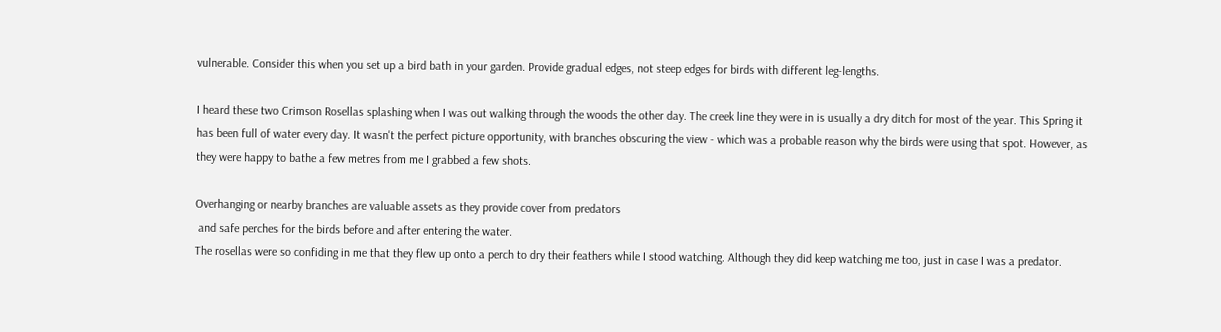vulnerable. Consider this when you set up a bird bath in your garden. Provide gradual edges, not steep edges for birds with different leg-lengths.

I heard these two Crimson Rosellas splashing when I was out walking through the woods the other day. The creek line they were in is usually a dry ditch for most of the year. This Spring it has been full of water every day. It wasn't the perfect picture opportunity, with branches obscuring the view - which was a probable reason why the birds were using that spot. However, as they were happy to bathe a few metres from me I grabbed a few shots.

Overhanging or nearby branches are valuable assets as they provide cover from predators
 and safe perches for the birds before and after entering the water.
The rosellas were so confiding in me that they flew up onto a perch to dry their feathers while I stood watching. Although they did keep watching me too, just in case I was a predator.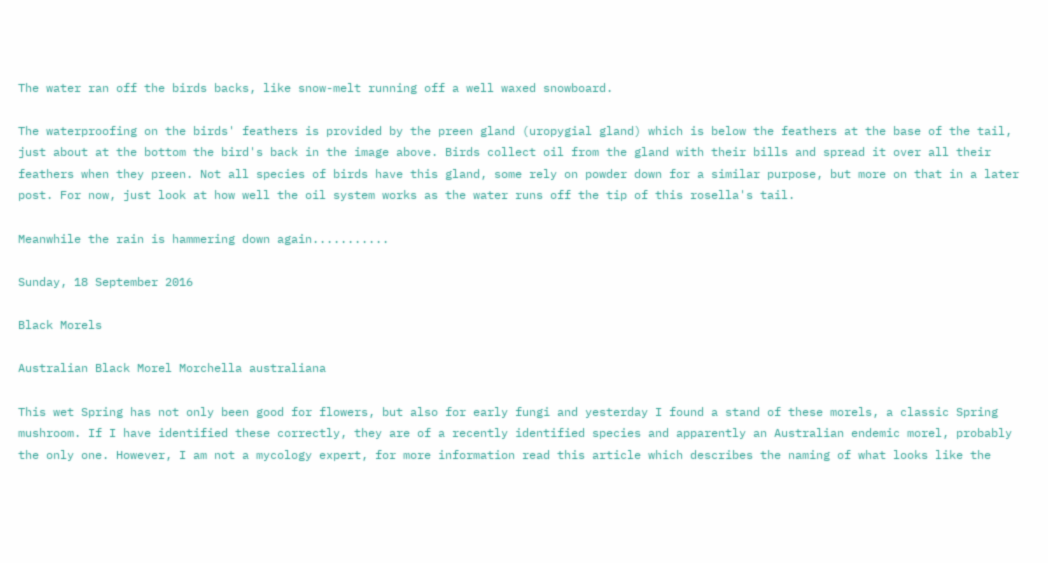The water ran off the birds backs, like snow-melt running off a well waxed snowboard.

The waterproofing on the birds' feathers is provided by the preen gland (uropygial gland) which is below the feathers at the base of the tail, just about at the bottom the bird's back in the image above. Birds collect oil from the gland with their bills and spread it over all their feathers when they preen. Not all species of birds have this gland, some rely on powder down for a similar purpose, but more on that in a later post. For now, just look at how well the oil system works as the water runs off the tip of this rosella's tail.

Meanwhile the rain is hammering down again...........

Sunday, 18 September 2016

Black Morels

Australian Black Morel Morchella australiana

This wet Spring has not only been good for flowers, but also for early fungi and yesterday I found a stand of these morels, a classic Spring mushroom. If I have identified these correctly, they are of a recently identified species and apparently an Australian endemic morel, probably the only one. However, I am not a mycology expert, for more information read this article which describes the naming of what looks like the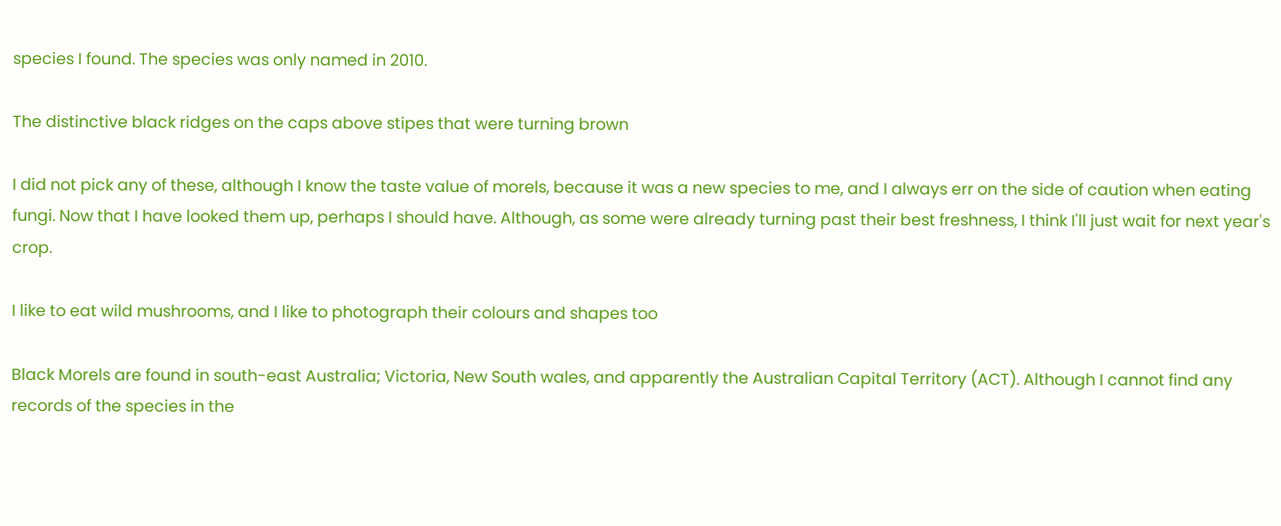species I found. The species was only named in 2010.

The distinctive black ridges on the caps above stipes that were turning brown

I did not pick any of these, although I know the taste value of morels, because it was a new species to me, and I always err on the side of caution when eating fungi. Now that I have looked them up, perhaps I should have. Although, as some were already turning past their best freshness, I think I'll just wait for next year's crop.

I like to eat wild mushrooms, and I like to photograph their colours and shapes too

Black Morels are found in south-east Australia; Victoria, New South wales, and apparently the Australian Capital Territory (ACT). Although I cannot find any records of the species in the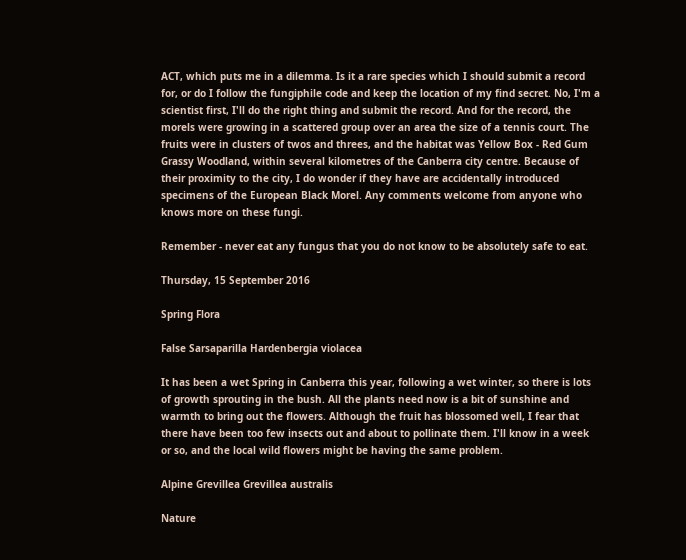ACT, which puts me in a dilemma. Is it a rare species which I should submit a record for, or do I follow the fungiphile code and keep the location of my find secret. No, I'm a scientist first, I'll do the right thing and submit the record. And for the record, the morels were growing in a scattered group over an area the size of a tennis court. The fruits were in clusters of twos and threes, and the habitat was Yellow Box - Red Gum Grassy Woodland, within several kilometres of the Canberra city centre. Because of their proximity to the city, I do wonder if they have are accidentally introduced specimens of the European Black Morel. Any comments welcome from anyone who knows more on these fungi.

Remember - never eat any fungus that you do not know to be absolutely safe to eat.

Thursday, 15 September 2016

Spring Flora

False Sarsaparilla Hardenbergia violacea

It has been a wet Spring in Canberra this year, following a wet winter, so there is lots of growth sprouting in the bush. All the plants need now is a bit of sunshine and warmth to bring out the flowers. Although the fruit has blossomed well, I fear that there have been too few insects out and about to pollinate them. I'll know in a week or so, and the local wild flowers might be having the same problem.

Alpine Grevillea Grevillea australis

Nature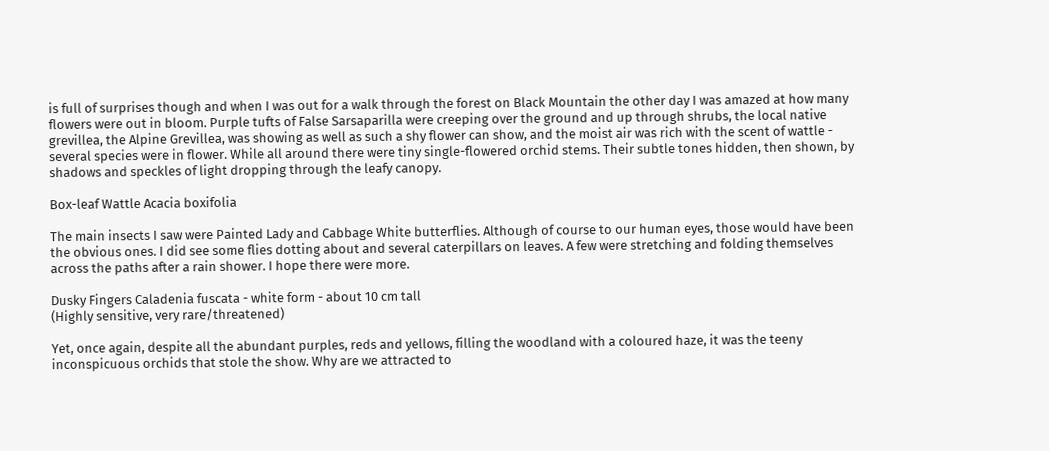is full of surprises though and when I was out for a walk through the forest on Black Mountain the other day I was amazed at how many flowers were out in bloom. Purple tufts of False Sarsaparilla were creeping over the ground and up through shrubs, the local native grevillea, the Alpine Grevillea, was showing as well as such a shy flower can show, and the moist air was rich with the scent of wattle - several species were in flower. While all around there were tiny single-flowered orchid stems. Their subtle tones hidden, then shown, by shadows and speckles of light dropping through the leafy canopy.

Box-leaf Wattle Acacia boxifolia

The main insects I saw were Painted Lady and Cabbage White butterflies. Although of course to our human eyes, those would have been the obvious ones. I did see some flies dotting about and several caterpillars on leaves. A few were stretching and folding themselves across the paths after a rain shower. I hope there were more.

Dusky Fingers Caladenia fuscata - white form - about 10 cm tall
(Highly sensitive, very rare/threatened)

Yet, once again, despite all the abundant purples, reds and yellows, filling the woodland with a coloured haze, it was the teeny inconspicuous orchids that stole the show. Why are we attracted to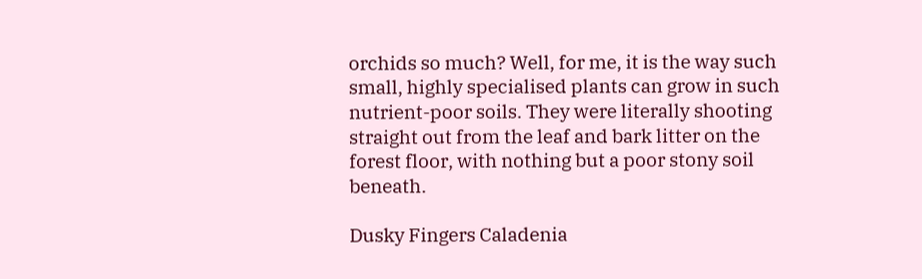orchids so much? Well, for me, it is the way such small, highly specialised plants can grow in such nutrient-poor soils. They were literally shooting straight out from the leaf and bark litter on the forest floor, with nothing but a poor stony soil beneath.

Dusky Fingers Caladenia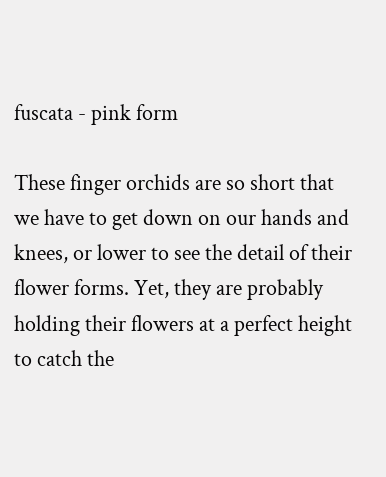fuscata - pink form

These finger orchids are so short that we have to get down on our hands and knees, or lower to see the detail of their flower forms. Yet, they are probably holding their flowers at a perfect height to catch the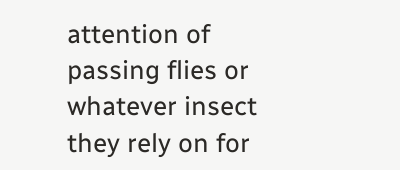attention of passing flies or whatever insect they rely on for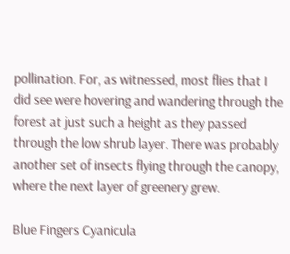pollination. For, as witnessed, most flies that I did see were hovering and wandering through the forest at just such a height as they passed through the low shrub layer. There was probably another set of insects flying through the canopy, where the next layer of greenery grew.

Blue Fingers Cyanicula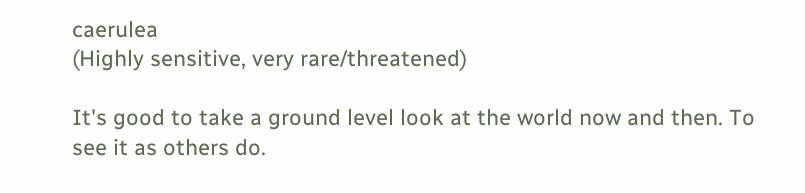caerulea
(Highly sensitive, very rare/threatened)

It's good to take a ground level look at the world now and then. To see it as others do.